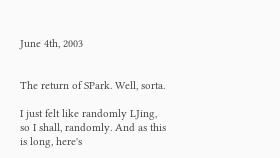June 4th, 2003


The return of SPark. Well, sorta.

I just felt like randomly LJing, so I shall, randomly. And as this is long, here's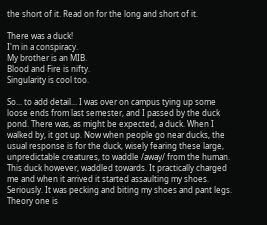the short of it. Read on for the long and short of it.

There was a duck!
I'm in a conspiracy.
My brother is an MIB.
Blood and Fire is nifty.
Singularity is cool too.

So... to add detail... I was over on campus tying up some loose ends from last semester, and I passed by the duck pond. There was, as might be expected, a duck. When I walked by, it got up. Now when people go near ducks, the usual response is for the duck, wisely fearing these large, unpredictable creatures, to waddle /away/ from the human. This duck however, waddled towards. It practically charged me and when it arrived it started assaulting my shoes. Seriously. It was pecking and biting my shoes and pant legs. Theory one is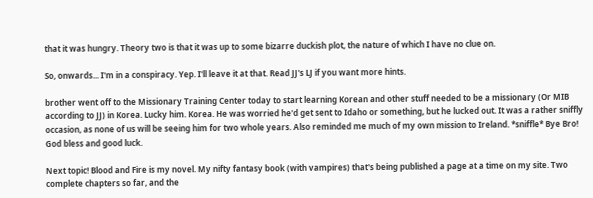that it was hungry. Theory two is that it was up to some bizarre duckish plot, the nature of which I have no clue on.

So, onwards... I'm in a conspiracy. Yep. I'll leave it at that. Read JJ's LJ if you want more hints.

brother went off to the Missionary Training Center today to start learning Korean and other stuff needed to be a missionary (Or MIB according to JJ) in Korea. Lucky him. Korea. He was worried he'd get sent to Idaho or something, but he lucked out. It was a rather sniffly occasion, as none of us will be seeing him for two whole years. Also reminded me much of my own mission to Ireland. *sniffle* Bye Bro! God bless and good luck.

Next topic! Blood and Fire is my novel. My nifty fantasy book (with vampires) that's being published a page at a time on my site. Two complete chapters so far, and the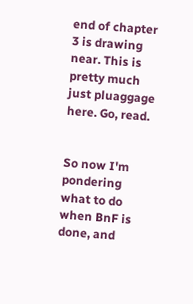end of chapter 3 is drawing near. This is pretty much just pluaggage here. Go, read.


So now I'm pondering what to do when BnF is done, and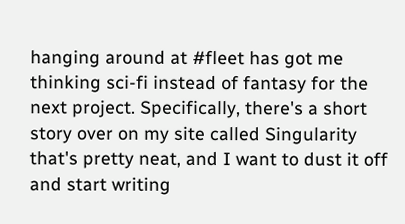hanging around at #fleet has got me thinking sci-fi instead of fantasy for the next project. Specifically, there's a short story over on my site called Singularity that's pretty neat, and I want to dust it off and start writing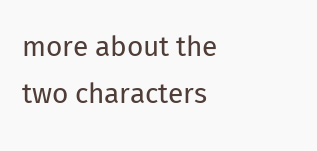more about the two characters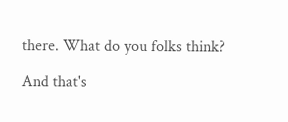there. What do you folks think?

And that's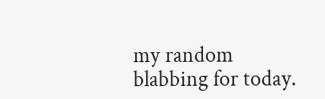my random blabbing for today.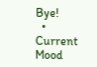Bye!
  • Current Mood